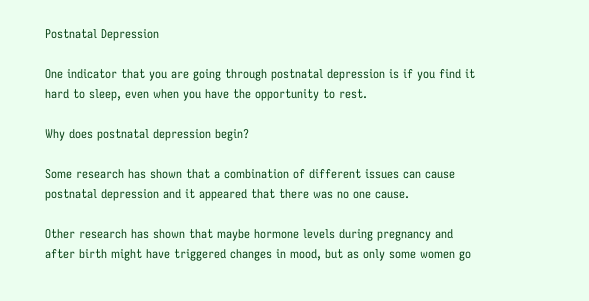Postnatal Depression

One indicator that you are going through postnatal depression is if you find it hard to sleep, even when you have the opportunity to rest.

Why does postnatal depression begin?

Some research has shown that a combination of different issues can cause postnatal depression and it appeared that there was no one cause.

Other research has shown that maybe hormone levels during pregnancy and after birth might have triggered changes in mood, but as only some women go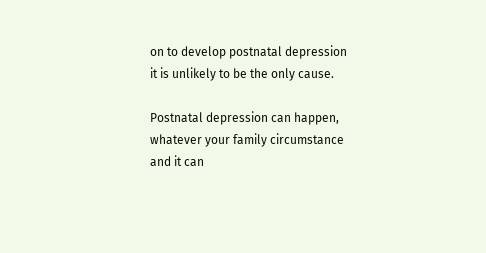on to develop postnatal depression it is unlikely to be the only cause.

Postnatal depression can happen, whatever your family circumstance and it can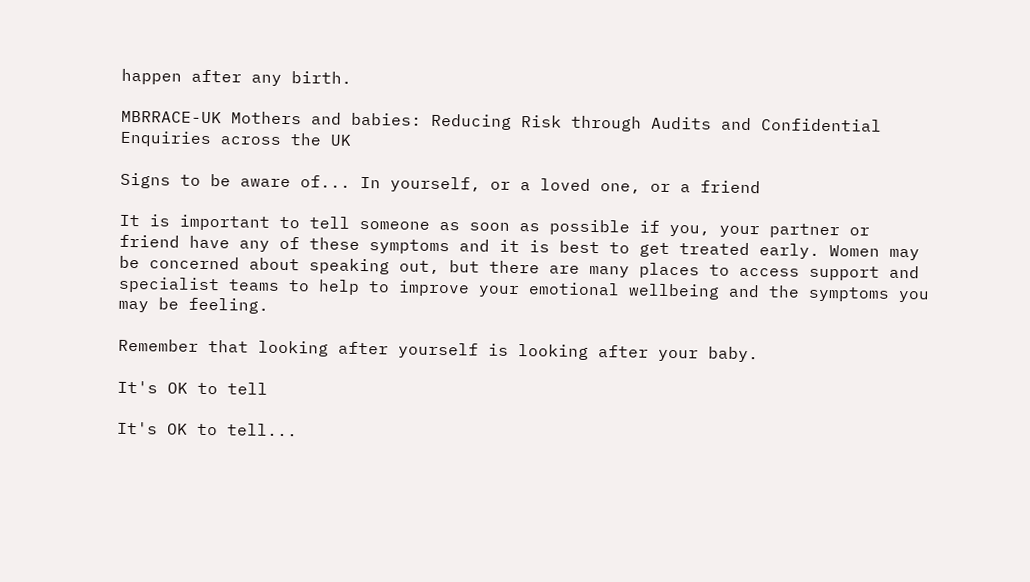happen after any birth.

MBRRACE-UK Mothers and babies: Reducing Risk through Audits and Confidential Enquiries across the UK

Signs to be aware of... In yourself, or a loved one, or a friend

It is important to tell someone as soon as possible if you, your partner or friend have any of these symptoms and it is best to get treated early. Women may be concerned about speaking out, but there are many places to access support and specialist teams to help to improve your emotional wellbeing and the symptoms you may be feeling.

Remember that looking after yourself is looking after your baby.

It's OK to tell

It's OK to tell...